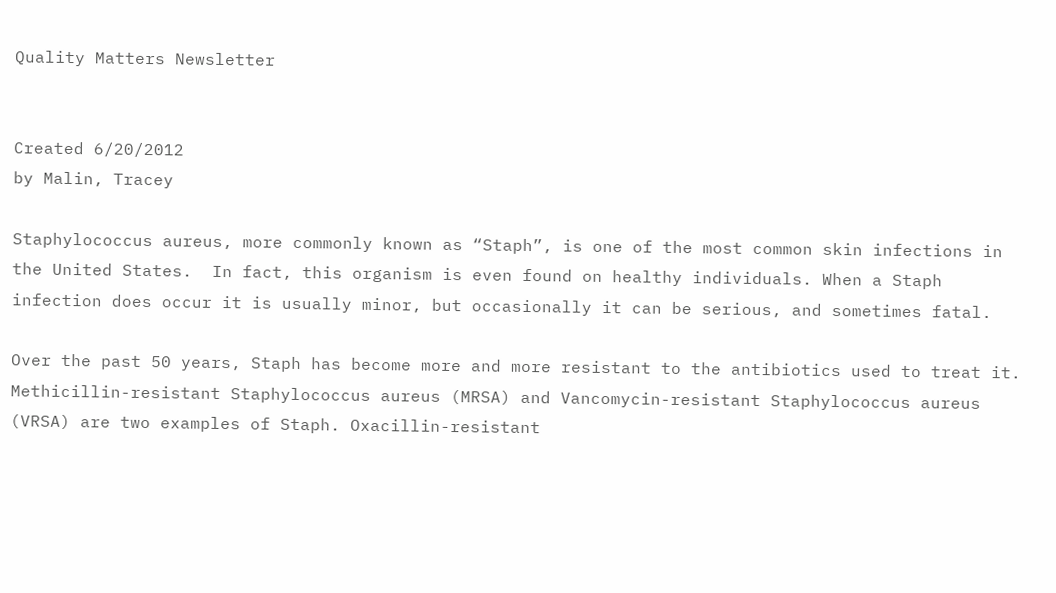Quality Matters Newsletter


Created 6/20/2012
by Malin, Tracey

Staphylococcus aureus, more commonly known as “Staph”, is one of the most common skin infections in the United States.  In fact, this organism is even found on healthy individuals. When a Staph infection does occur it is usually minor, but occasionally it can be serious, and sometimes fatal.

Over the past 50 years, Staph has become more and more resistant to the antibiotics used to treat it. Methicillin-resistant Staphylococcus aureus (MRSA) and Vancomycin-resistant Staphylococcus aureus (VRSA) are two examples of Staph. Oxacillin-resistant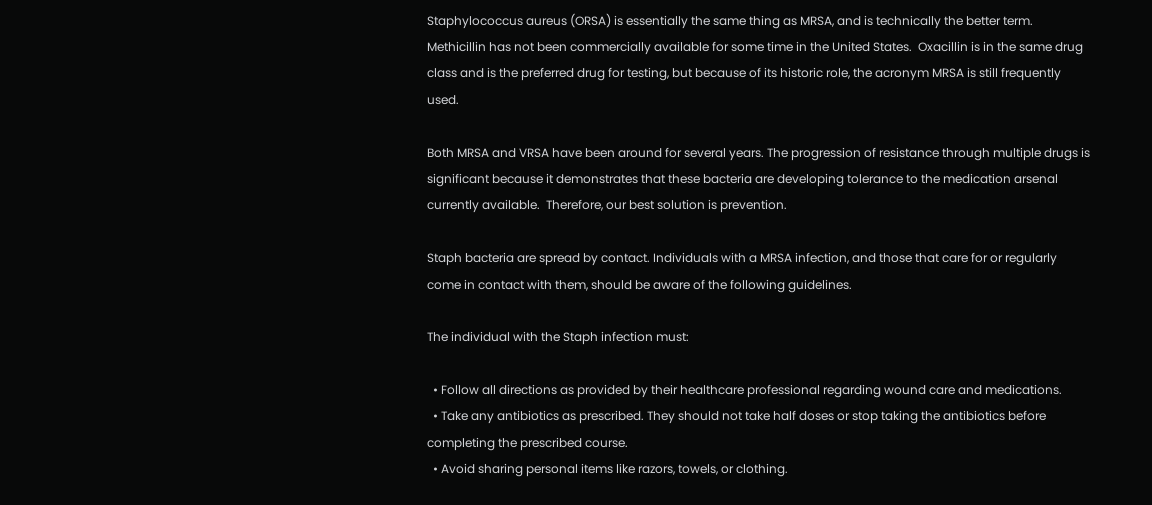Staphylococcus aureus (ORSA) is essentially the same thing as MRSA, and is technically the better term. Methicillin has not been commercially available for some time in the United States.  Oxacillin is in the same drug class and is the preferred drug for testing, but because of its historic role, the acronym MRSA is still frequently used.

Both MRSA and VRSA have been around for several years. The progression of resistance through multiple drugs is significant because it demonstrates that these bacteria are developing tolerance to the medication arsenal currently available.  Therefore, our best solution is prevention.

Staph bacteria are spread by contact. Individuals with a MRSA infection, and those that care for or regularly come in contact with them, should be aware of the following guidelines.

The individual with the Staph infection must:

  • Follow all directions as provided by their healthcare professional regarding wound care and medications.
  • Take any antibiotics as prescribed. They should not take half doses or stop taking the antibiotics before completing the prescribed course.
  • Avoid sharing personal items like razors, towels, or clothing.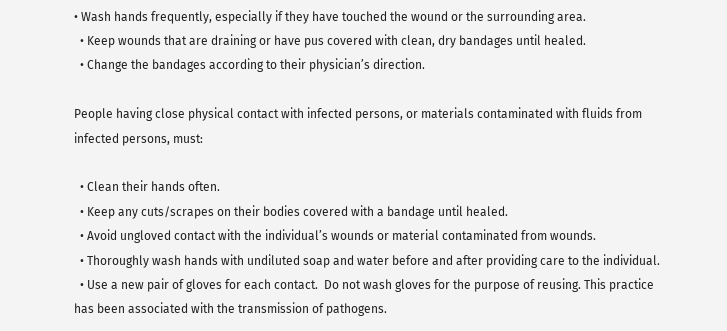• Wash hands frequently, especially if they have touched the wound or the surrounding area.
  • Keep wounds that are draining or have pus covered with clean, dry bandages until healed.
  • Change the bandages according to their physician’s direction.

People having close physical contact with infected persons, or materials contaminated with fluids from infected persons, must:

  • Clean their hands often.
  • Keep any cuts/scrapes on their bodies covered with a bandage until healed.
  • Avoid ungloved contact with the individual’s wounds or material contaminated from wounds.
  • Thoroughly wash hands with undiluted soap and water before and after providing care to the individual.
  • Use a new pair of gloves for each contact.  Do not wash gloves for the purpose of reusing. This practice has been associated with the transmission of pathogens.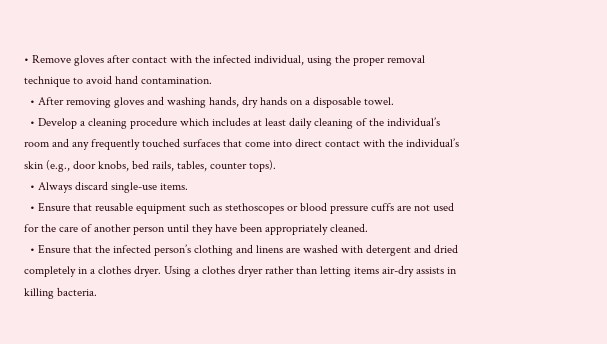• Remove gloves after contact with the infected individual, using the proper removal technique to avoid hand contamination.
  • After removing gloves and washing hands, dry hands on a disposable towel.
  • Develop a cleaning procedure which includes at least daily cleaning of the individual’s room and any frequently touched surfaces that come into direct contact with the individual’s skin (e.g., door knobs, bed rails, tables, counter tops).
  • Always discard single-use items.
  • Ensure that reusable equipment such as stethoscopes or blood pressure cuffs are not used for the care of another person until they have been appropriately cleaned.
  • Ensure that the infected person’s clothing and linens are washed with detergent and dried completely in a clothes dryer. Using a clothes dryer rather than letting items air-dry assists in killing bacteria.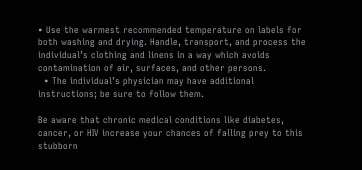• Use the warmest recommended temperature on labels for both washing and drying. Handle, transport, and process the individual’s clothing and linens in a way which avoids contamination of air, surfaces, and other persons.
  • The individual’s physician may have additional instructions; be sure to follow them.

Be aware that chronic medical conditions like diabetes, cancer, or HIV increase your chances of falling prey to this stubborn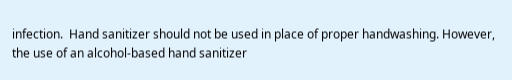infection.  Hand sanitizer should not be used in place of proper handwashing. However, the use of an alcohol-based hand sanitizer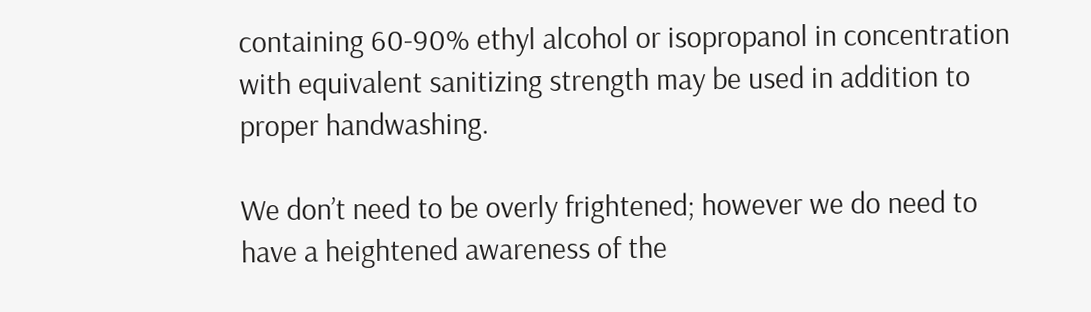containing 60-90% ethyl alcohol or isopropanol in concentration with equivalent sanitizing strength may be used in addition to proper handwashing.

We don’t need to be overly frightened; however we do need to have a heightened awareness of the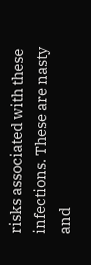risks associated with these infections. These are nasty and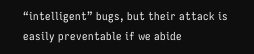“intelligent” bugs, but their attack is easily preventable if we abide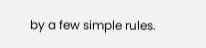by a few simple rules.